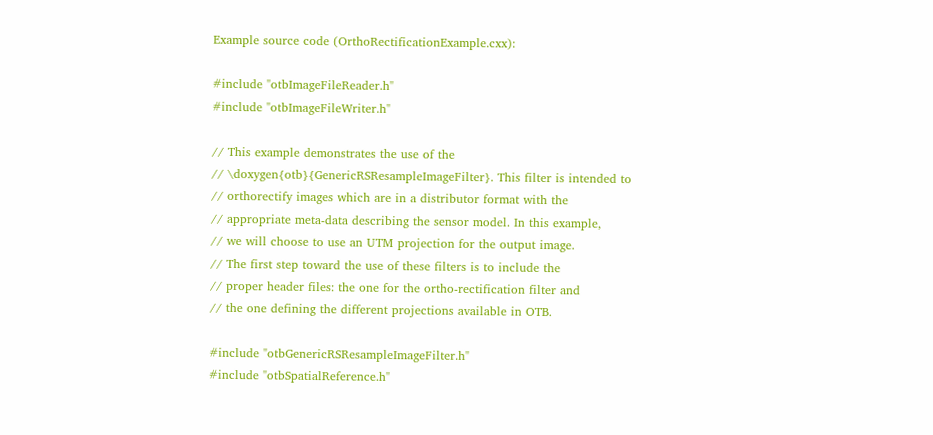Example source code (OrthoRectificationExample.cxx):

#include "otbImageFileReader.h"
#include "otbImageFileWriter.h"

// This example demonstrates the use of the
// \doxygen{otb}{GenericRSResampleImageFilter}. This filter is intended to
// orthorectify images which are in a distributor format with the
// appropriate meta-data describing the sensor model. In this example,
// we will choose to use an UTM projection for the output image.
// The first step toward the use of these filters is to include the
// proper header files: the one for the ortho-rectification filter and
// the one defining the different projections available in OTB.

#include "otbGenericRSResampleImageFilter.h"
#include "otbSpatialReference.h"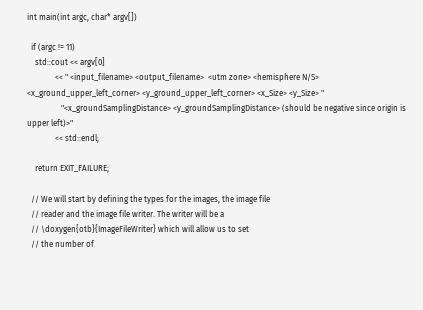int main(int argc, char* argv[])

  if (argc != 11)
    std::cout << argv[0]
              << " <input_filename> <output_filename>  <utm zone> <hemisphere N/S> <x_ground_upper_left_corner> <y_ground_upper_left_corner> <x_Size> <y_Size> "
                 "<x_groundSamplingDistance> <y_groundSamplingDistance> (should be negative since origin is upper left)>"
              << std::endl;

    return EXIT_FAILURE;

  // We will start by defining the types for the images, the image file
  // reader and the image file writer. The writer will be a
  // \doxygen{otb}{ImageFileWriter} which will allow us to set
  // the number of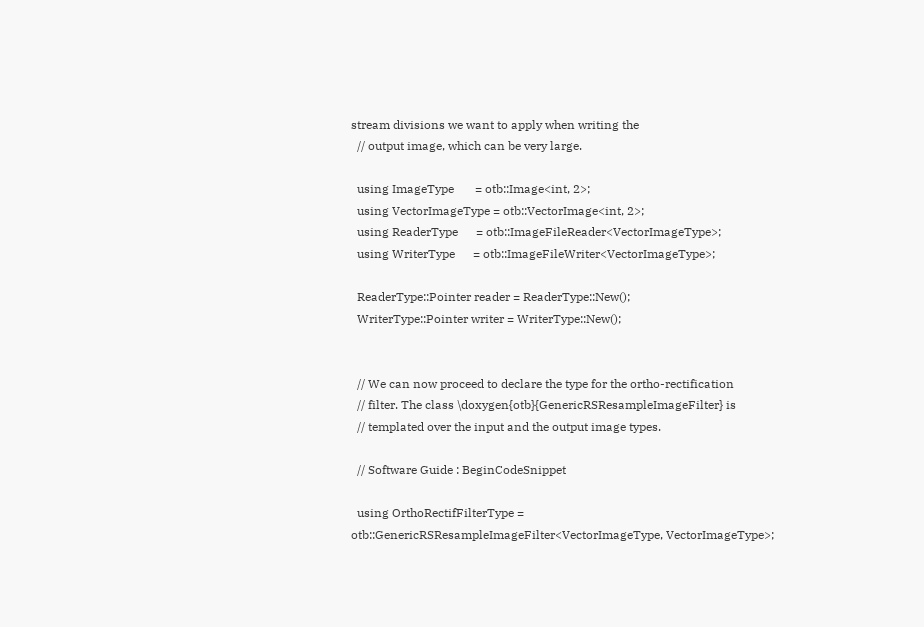stream divisions we want to apply when writing the
  // output image, which can be very large.

  using ImageType       = otb::Image<int, 2>;
  using VectorImageType = otb::VectorImage<int, 2>;
  using ReaderType      = otb::ImageFileReader<VectorImageType>;
  using WriterType      = otb::ImageFileWriter<VectorImageType>;

  ReaderType::Pointer reader = ReaderType::New();
  WriterType::Pointer writer = WriterType::New();


  // We can now proceed to declare the type for the ortho-rectification
  // filter. The class \doxygen{otb}{GenericRSResampleImageFilter} is
  // templated over the input and the output image types.

  // Software Guide : BeginCodeSnippet

  using OrthoRectifFilterType = otb::GenericRSResampleImageFilter<VectorImageType, VectorImageType>;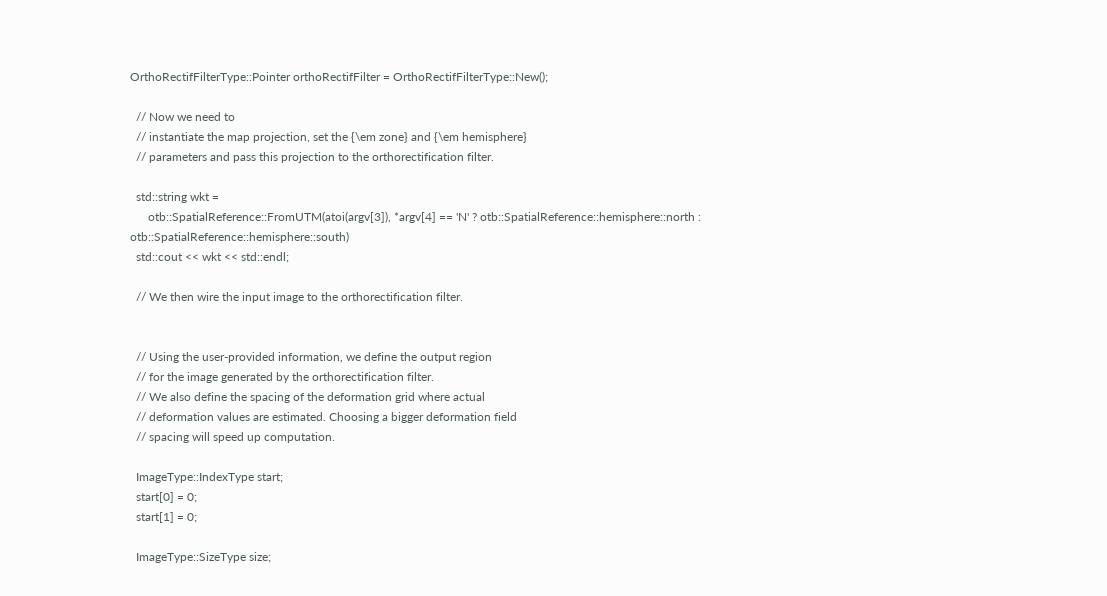OrthoRectifFilterType::Pointer orthoRectifFilter = OrthoRectifFilterType::New();

  // Now we need to
  // instantiate the map projection, set the {\em zone} and {\em hemisphere}
  // parameters and pass this projection to the orthorectification filter.

  std::string wkt =
      otb::SpatialReference::FromUTM(atoi(argv[3]), *argv[4] == 'N' ? otb::SpatialReference::hemisphere::north : otb::SpatialReference::hemisphere::south)
  std::cout << wkt << std::endl;

  // We then wire the input image to the orthorectification filter.


  // Using the user-provided information, we define the output region
  // for the image generated by the orthorectification filter.
  // We also define the spacing of the deformation grid where actual
  // deformation values are estimated. Choosing a bigger deformation field
  // spacing will speed up computation.

  ImageType::IndexType start;
  start[0] = 0;
  start[1] = 0;

  ImageType::SizeType size;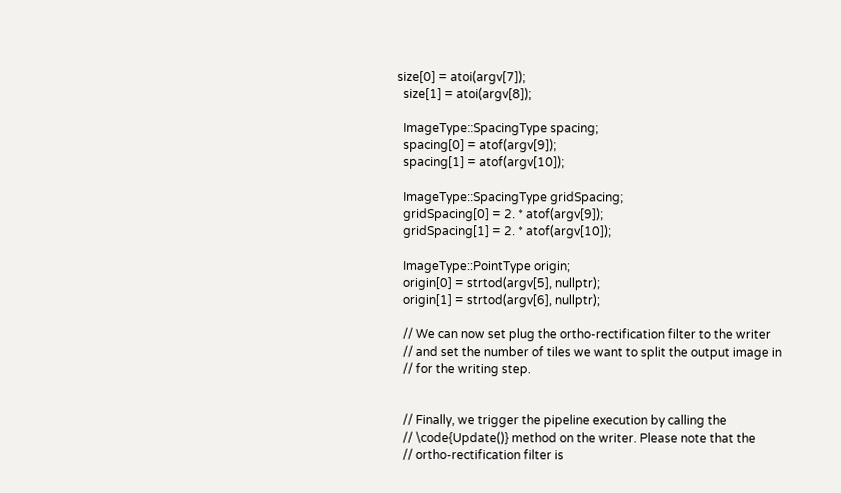size[0] = atoi(argv[7]);
  size[1] = atoi(argv[8]);

  ImageType::SpacingType spacing;
  spacing[0] = atof(argv[9]);
  spacing[1] = atof(argv[10]);

  ImageType::SpacingType gridSpacing;
  gridSpacing[0] = 2. * atof(argv[9]);
  gridSpacing[1] = 2. * atof(argv[10]);

  ImageType::PointType origin;
  origin[0] = strtod(argv[5], nullptr);
  origin[1] = strtod(argv[6], nullptr);

  // We can now set plug the ortho-rectification filter to the writer
  // and set the number of tiles we want to split the output image in
  // for the writing step.


  // Finally, we trigger the pipeline execution by calling the
  // \code{Update()} method on the writer. Please note that the
  // ortho-rectification filter is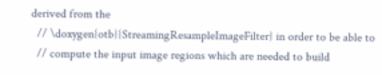derived from the
  // \doxygen{otb}{StreamingResampleImageFilter} in order to be able to
  // compute the input image regions which are needed to build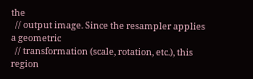the
  // output image. Since the resampler applies a geometric
  // transformation (scale, rotation, etc.), this region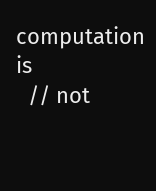computation is
  // not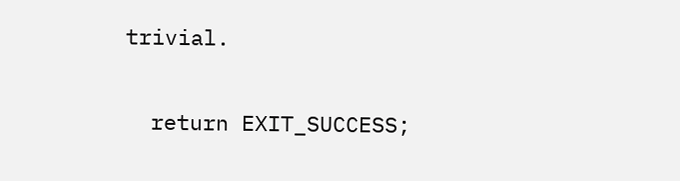trivial.


  return EXIT_SUCCESS;